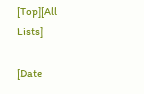[Top][All Lists]

[Date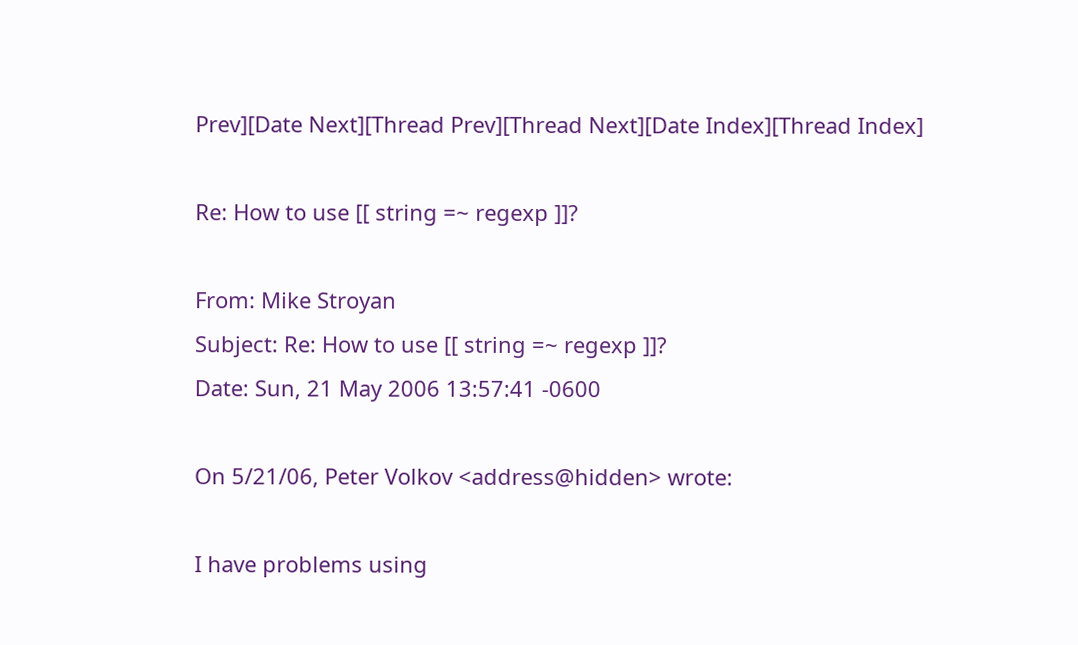Prev][Date Next][Thread Prev][Thread Next][Date Index][Thread Index]

Re: How to use [[ string =~ regexp ]]?

From: Mike Stroyan
Subject: Re: How to use [[ string =~ regexp ]]?
Date: Sun, 21 May 2006 13:57:41 -0600

On 5/21/06, Peter Volkov <address@hidden> wrote:

I have problems using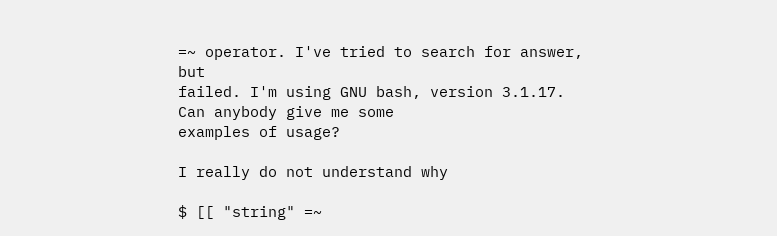=~ operator. I've tried to search for answer, but
failed. I'm using GNU bash, version 3.1.17. Can anybody give me some
examples of usage?

I really do not understand why

$ [[ "string" =~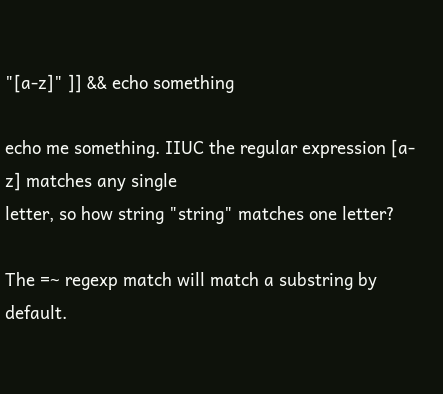"[a-z]" ]] && echo something

echo me something. IIUC the regular expression [a-z] matches any single
letter, so how string "string" matches one letter?

The =~ regexp match will match a substring by default.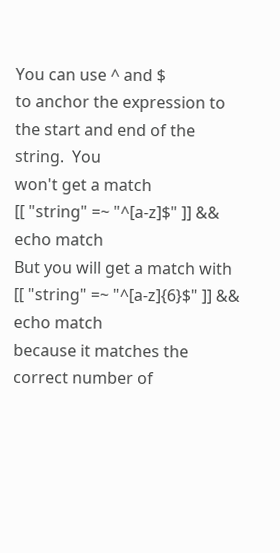You can use ^ and $
to anchor the expression to the start and end of the string.  You
won't get a match
[[ "string" =~ "^[a-z]$" ]] && echo match
But you will get a match with
[[ "string" =~ "^[a-z]{6}$" ]] && echo match
because it matches the correct number of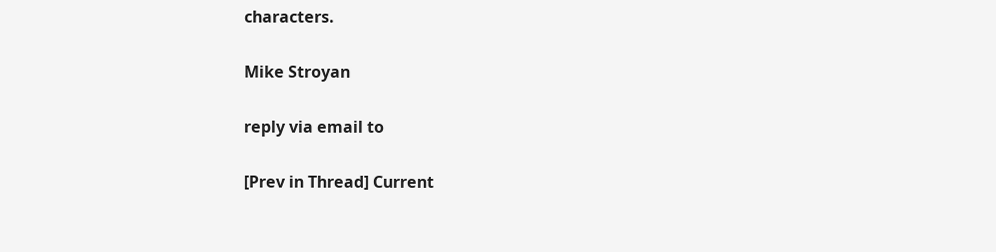characters.

Mike Stroyan

reply via email to

[Prev in Thread] Current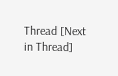Thread [Next in Thread]